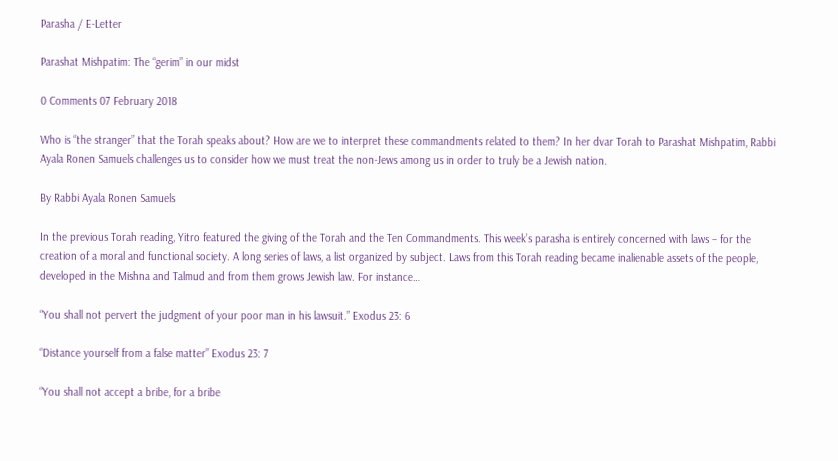Parasha / E-Letter

Parashat Mishpatim: The “gerim” in our midst

0 Comments 07 February 2018

Who is “the stranger” that the Torah speaks about? How are we to interpret these commandments related to them? In her dvar Torah to Parashat Mishpatim, Rabbi Ayala Ronen Samuels challenges us to consider how we must treat the non-Jews among us in order to truly be a Jewish nation.

By Rabbi Ayala Ronen Samuels

In the previous Torah reading, Yitro featured the giving of the Torah and the Ten Commandments. This week’s parasha is entirely concerned with laws – for the creation of a moral and functional society. A long series of laws, a list organized by subject. Laws from this Torah reading became inalienable assets of the people, developed in the Mishna and Talmud and from them grows Jewish law. For instance…

“You shall not pervert the judgment of your poor man in his lawsuit.” Exodus 23: 6

“Distance yourself from a false matter” Exodus 23: 7

“You shall not accept a bribe, for a bribe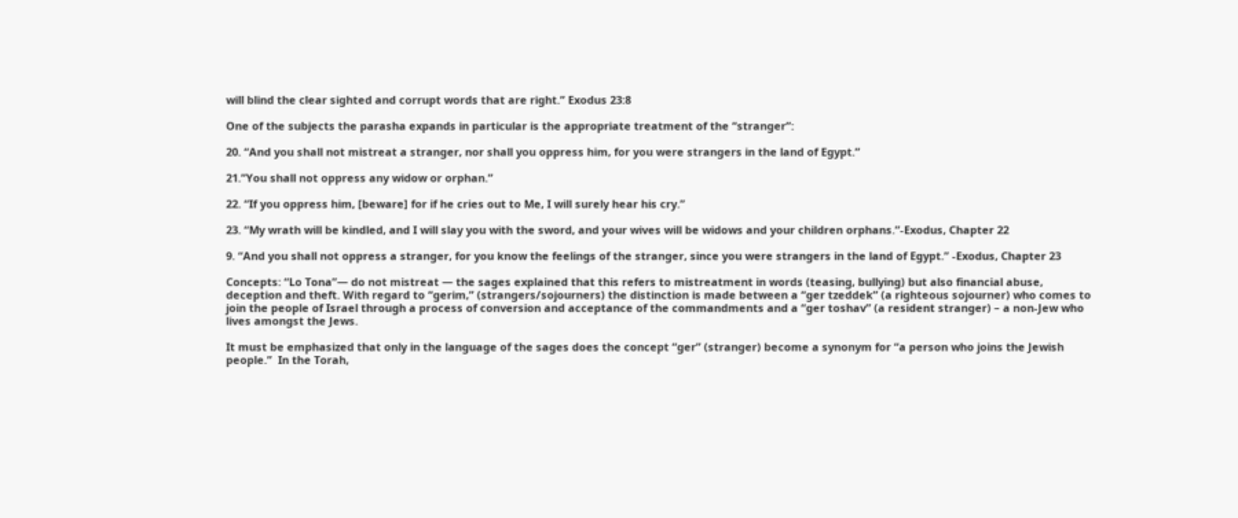will blind the clear sighted and corrupt words that are right.” Exodus 23:8

One of the subjects the parasha expands in particular is the appropriate treatment of the “stranger”:

20. “And you shall not mistreat a stranger, nor shall you oppress him, for you were strangers in the land of Egypt.”

21.”You shall not oppress any widow or orphan.”

22. “If you oppress him, [beware] for if he cries out to Me, I will surely hear his cry.”

23. “My wrath will be kindled, and I will slay you with the sword, and your wives will be widows and your children orphans.”-Exodus, Chapter 22

9. “And you shall not oppress a stranger, for you know the feelings of the stranger, since you were strangers in the land of Egypt.” -Exodus, Chapter 23

Concepts: “Lo Tona”— do not mistreat — the sages explained that this refers to mistreatment in words (teasing, bullying) but also financial abuse, deception and theft. With regard to “gerim,” (strangers/sojourners) the distinction is made between a “ger tzeddek” (a righteous sojourner) who comes to join the people of Israel through a process of conversion and acceptance of the commandments and a “ger toshav” (a resident stranger) – a non-Jew who lives amongst the Jews.

It must be emphasized that only in the language of the sages does the concept “ger” (stranger) become a synonym for “a person who joins the Jewish people.”  In the Torah,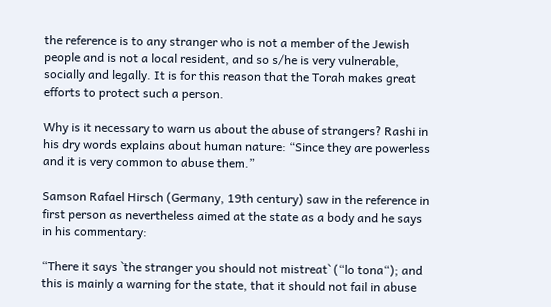the reference is to any stranger who is not a member of the Jewish people and is not a local resident, and so s/he is very vulnerable, socially and legally. It is for this reason that the Torah makes great efforts to protect such a person.

Why is it necessary to warn us about the abuse of strangers? Rashi in his dry words explains about human nature: “Since they are powerless and it is very common to abuse them.”

Samson Rafael Hirsch (Germany, 19th century) saw in the reference in first person as nevertheless aimed at the state as a body and he says in his commentary:

“There it says `the stranger you should not mistreat` (“lo tona“); and this is mainly a warning for the state, that it should not fail in abuse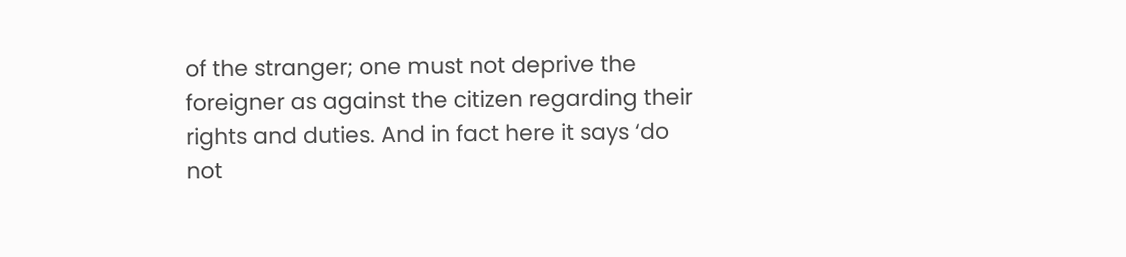of the stranger; one must not deprive the foreigner as against the citizen regarding their rights and duties. And in fact here it says ‘do not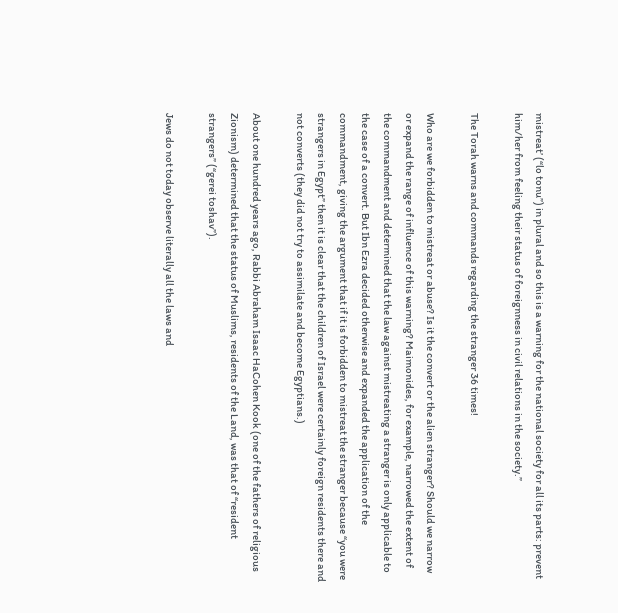mistreat’ (“lo tonu”) in plural and so this is a warning for the national society for all its parts: prevent him/her from feeling their status of foreignness in civil relations in the society.”

The Torah warns and commands regarding the stranger 36 times!

Who are we forbidden to mistreat or abuse? Is it the convert or the alien stranger? Should we narrow or expand the range of influence of this warning? Maimonides, for example, narrowed the extent of the commandment and determined that the law against mistreating a stranger is only applicable to the case of a convert. But Ibn Ezra decided otherwise and expanded the application of the commandment, giving the argument that if it is forbidden to mistreat the stranger because “you were strangers in Egypt” then it is clear that the children of Israel were certainly foreign residents there and not converts (they did not try to assimilate and become Egyptians.)

About one hundred years ago, Rabbi Abraham Isaac HaCohen Kook (one of the fathers of religious Zionism) determined that the status of Muslims, residents of the Land, was that of “resident strangers” (“gerei toshav”).

Jews do not today observe literally all the laws and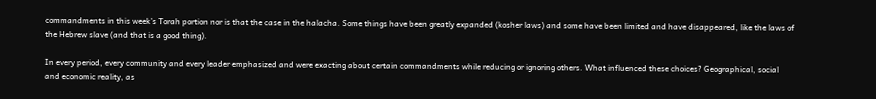commandments in this week’s Torah portion nor is that the case in the halacha. Some things have been greatly expanded (kosher laws) and some have been limited and have disappeared, like the laws of the Hebrew slave (and that is a good thing).

In every period, every community and every leader emphasized and were exacting about certain commandments while reducing or ignoring others. What influenced these choices? Geographical, social and economic reality, as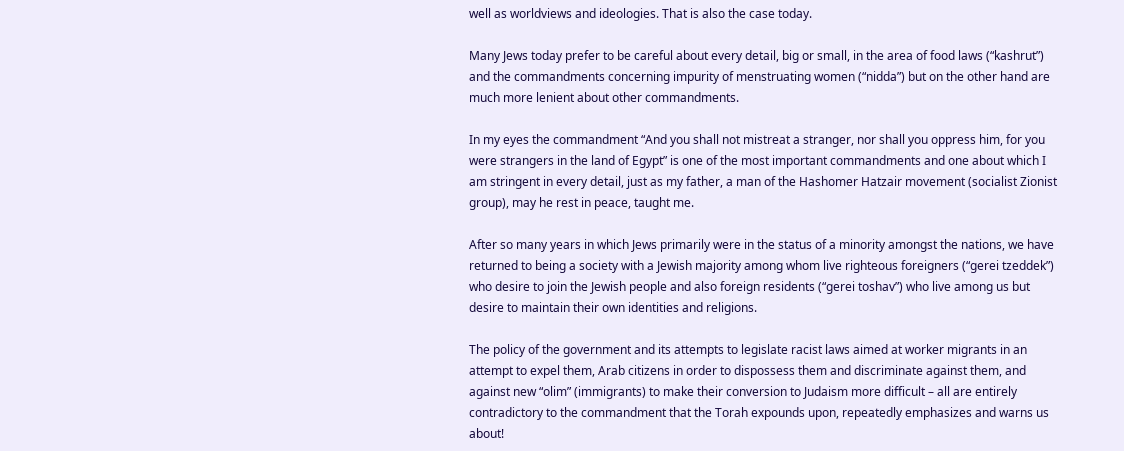well as worldviews and ideologies. That is also the case today.

Many Jews today prefer to be careful about every detail, big or small, in the area of food laws (“kashrut”) and the commandments concerning impurity of menstruating women (“nidda”) but on the other hand are much more lenient about other commandments.

In my eyes the commandment “And you shall not mistreat a stranger, nor shall you oppress him, for you were strangers in the land of Egypt” is one of the most important commandments and one about which I am stringent in every detail, just as my father, a man of the Hashomer Hatzair movement (socialist Zionist group), may he rest in peace, taught me.

After so many years in which Jews primarily were in the status of a minority amongst the nations, we have returned to being a society with a Jewish majority among whom live righteous foreigners (“gerei tzeddek”) who desire to join the Jewish people and also foreign residents (“gerei toshav”) who live among us but desire to maintain their own identities and religions.

The policy of the government and its attempts to legislate racist laws aimed at worker migrants in an attempt to expel them, Arab citizens in order to dispossess them and discriminate against them, and against new “olim” (immigrants) to make their conversion to Judaism more difficult – all are entirely contradictory to the commandment that the Torah expounds upon, repeatedly emphasizes and warns us about!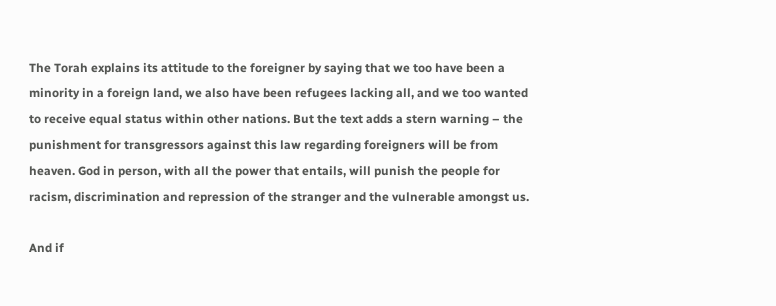The Torah explains its attitude to the foreigner by saying that we too have been a minority in a foreign land, we also have been refugees lacking all, and we too wanted to receive equal status within other nations. But the text adds a stern warning – the punishment for transgressors against this law regarding foreigners will be from heaven. God in person, with all the power that entails, will punish the people for racism, discrimination and repression of the stranger and the vulnerable amongst us.

And if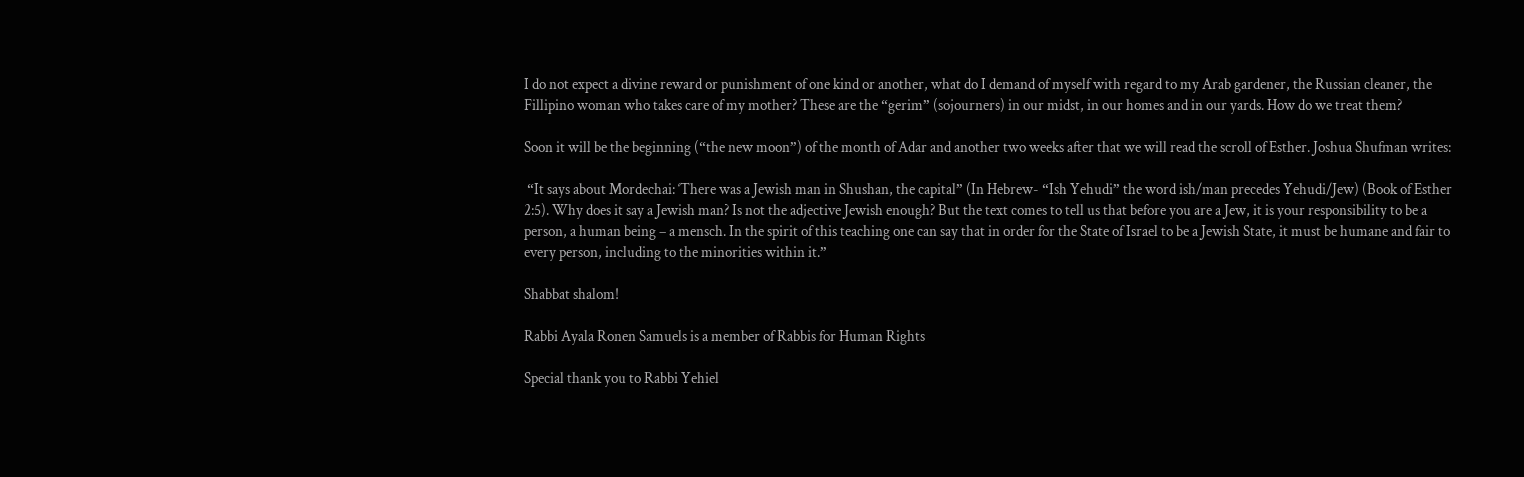I do not expect a divine reward or punishment of one kind or another, what do I demand of myself with regard to my Arab gardener, the Russian cleaner, the Fillipino woman who takes care of my mother? These are the “gerim” (sojourners) in our midst, in our homes and in our yards. How do we treat them?

Soon it will be the beginning (“the new moon”) of the month of Adar and another two weeks after that we will read the scroll of Esther. Joshua Shufman writes:

 “It says about Mordechai: ‘There was a Jewish man in Shushan, the capital” (In Hebrew- “Ish Yehudi” the word ish/man precedes Yehudi/Jew) (Book of Esther 2:5). Why does it say a Jewish man? Is not the adjective Jewish enough? But the text comes to tell us that before you are a Jew, it is your responsibility to be a person, a human being – a mensch. In the spirit of this teaching one can say that in order for the State of Israel to be a Jewish State, it must be humane and fair to every person, including to the minorities within it.”

Shabbat shalom!

Rabbi Ayala Ronen Samuels is a member of Rabbis for Human Rights

Special thank you to Rabbi Yehiel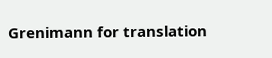Grenimann for translation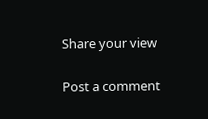Share your view

Post a comment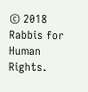© 2018 Rabbis for Human Rights.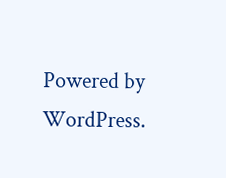Powered by WordPress.